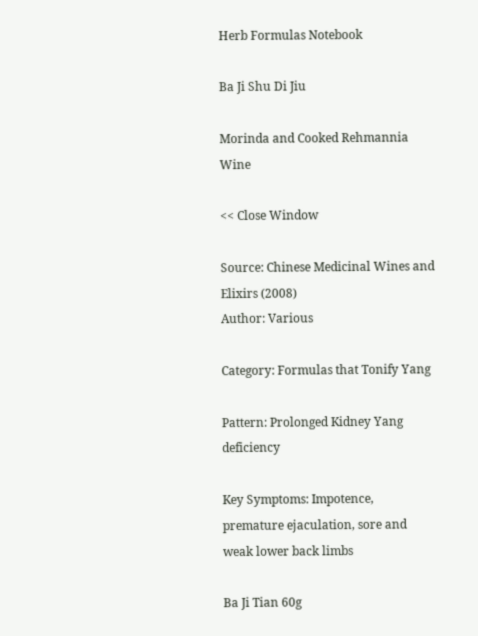Herb Formulas Notebook

Ba Ji Shu Di Jiu

Morinda and Cooked Rehmannia Wine

<< Close Window

Source: Chinese Medicinal Wines and Elixirs (2008)
Author: Various

Category: Formulas that Tonify Yang

Pattern: Prolonged Kidney Yang deficiency

Key Symptoms: Impotence, premature ejaculation, sore and weak lower back limbs

Ba Ji Tian 60g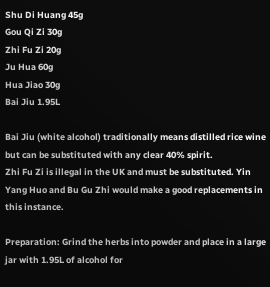Shu Di Huang 45g
Gou Qi Zi 30g
Zhi Fu Zi 20g
Ju Hua 60g
Hua Jiao 30g
Bai Jiu 1.95L

Bai Jiu (white alcohol) traditionally means distilled rice wine but can be substituted with any clear 40% spirit.
Zhi Fu Zi is illegal in the UK and must be substituted. Yin Yang Huo and Bu Gu Zhi would make a good replacements in this instance.

Preparation: Grind the herbs into powder and place in a large jar with 1.95L of alcohol for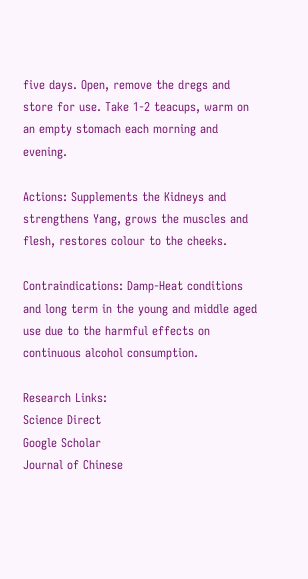five days. Open, remove the dregs and store for use. Take 1-2 teacups, warm on an empty stomach each morning and evening.

Actions: Supplements the Kidneys and strengthens Yang, grows the muscles and flesh, restores colour to the cheeks.

Contraindications: Damp-Heat conditions and long term in the young and middle aged use due to the harmful effects on continuous alcohol consumption.

Research Links:
Science Direct
Google Scholar
Journal of Chinese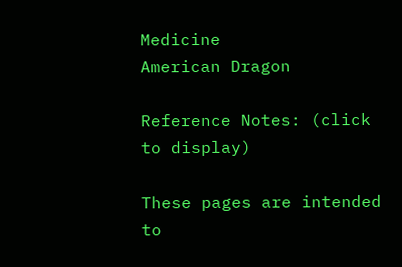Medicine
American Dragon

Reference Notes: (click to display)

These pages are intended to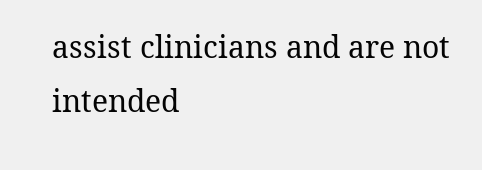assist clinicians and are not intended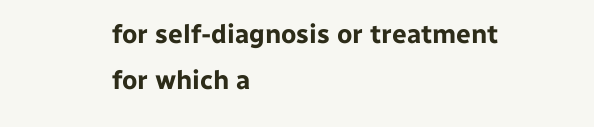for self-diagnosis or treatment for which a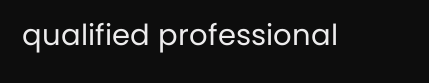qualified professional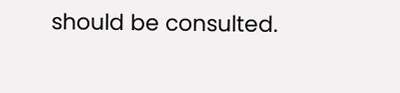should be consulted.